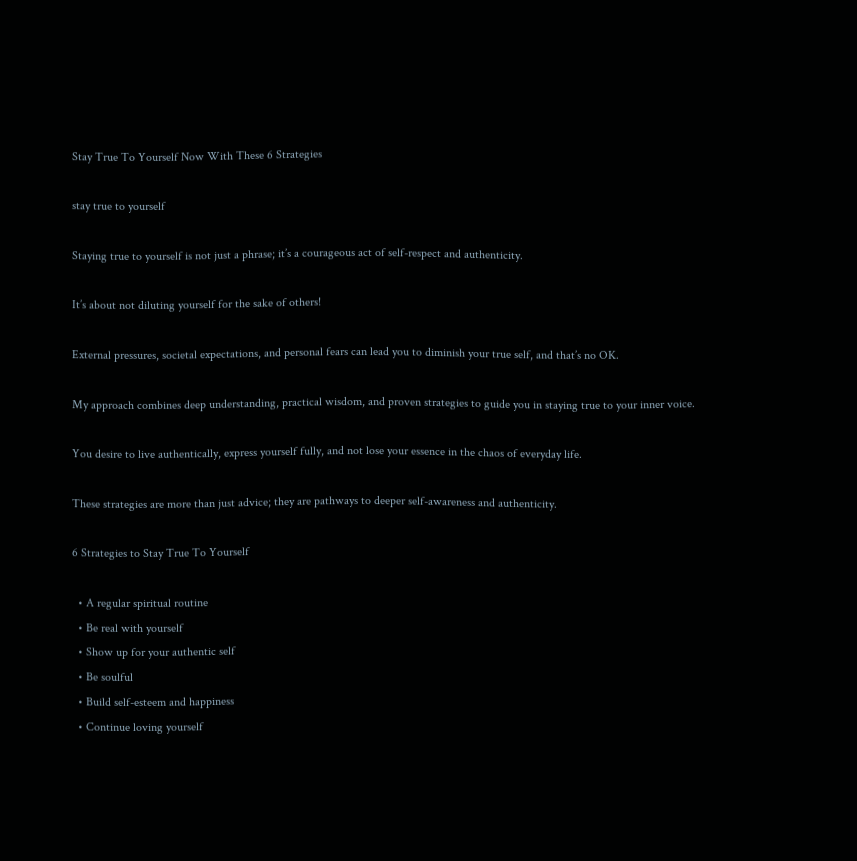Stay True To Yourself Now With These 6 Strategies

stay true to yourself

Staying true to yourself is not just a phrase; it’s a courageous act of self-respect and authenticity.

It’s about not diluting yourself for the sake of others!

External pressures, societal expectations, and personal fears can lead you to diminish your true self, and that’s no OK.

My approach combines deep understanding, practical wisdom, and proven strategies to guide you in staying true to your inner voice.

You desire to live authentically, express yourself fully, and not lose your essence in the chaos of everyday life.

These strategies are more than just advice; they are pathways to deeper self-awareness and authenticity.

6 Strategies to Stay True To Yourself

  • A regular spiritual routine
  • Be real with yourself
  • Show up for your authentic self
  • Be soulful
  • Build self-esteem and happiness
  • Continue loving yourself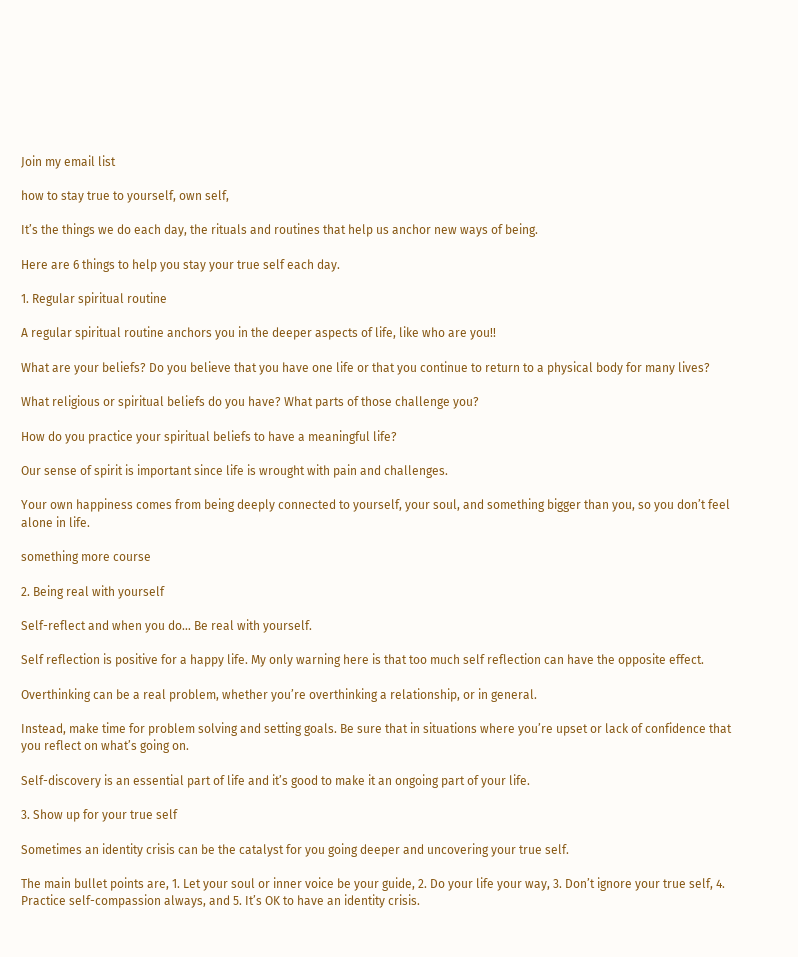Join my email list

how to stay true to yourself, own self,

It’s the things we do each day, the rituals and routines that help us anchor new ways of being.

Here are 6 things to help you stay your true self each day.

1. Regular spiritual routine

A regular spiritual routine anchors you in the deeper aspects of life, like who are you!!

What are your beliefs? Do you believe that you have one life or that you continue to return to a physical body for many lives?

What religious or spiritual beliefs do you have? What parts of those challenge you?

How do you practice your spiritual beliefs to have a meaningful life?

Our sense of spirit is important since life is wrought with pain and challenges.

Your own happiness comes from being deeply connected to yourself, your soul, and something bigger than you, so you don’t feel alone in life.

something more course

2. Being real with yourself

Self-reflect and when you do… Be real with yourself.

Self reflection is positive for a happy life. My only warning here is that too much self reflection can have the opposite effect.

Overthinking can be a real problem, whether you’re overthinking a relationship, or in general.

Instead, make time for problem solving and setting goals. Be sure that in situations where you’re upset or lack of confidence that you reflect on what’s going on.

Self-discovery is an essential part of life and it’s good to make it an ongoing part of your life.

3. Show up for your true self

Sometimes an identity crisis can be the catalyst for you going deeper and uncovering your true self.

The main bullet points are, 1. Let your soul or inner voice be your guide, 2. Do your life your way, 3. Don’t ignore your true self, 4. Practice self-compassion always, and 5. It’s OK to have an identity crisis.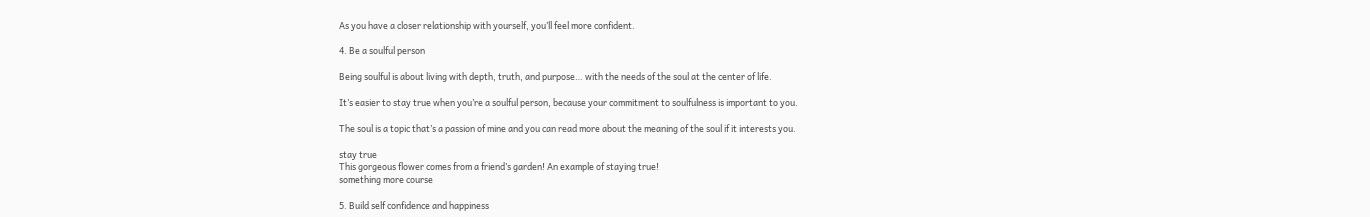As you have a closer relationship with yourself, you’ll feel more confident.

4. Be a soulful person

Being soulful is about living with depth, truth, and purpose… with the needs of the soul at the center of life.

It’s easier to stay true when you’re a soulful person, because your commitment to soulfulness is important to you.

The soul is a topic that’s a passion of mine and you can read more about the meaning of the soul if it interests you.

stay true
This gorgeous flower comes from a friend’s garden! An example of staying true!
something more course

5. Build self confidence and happiness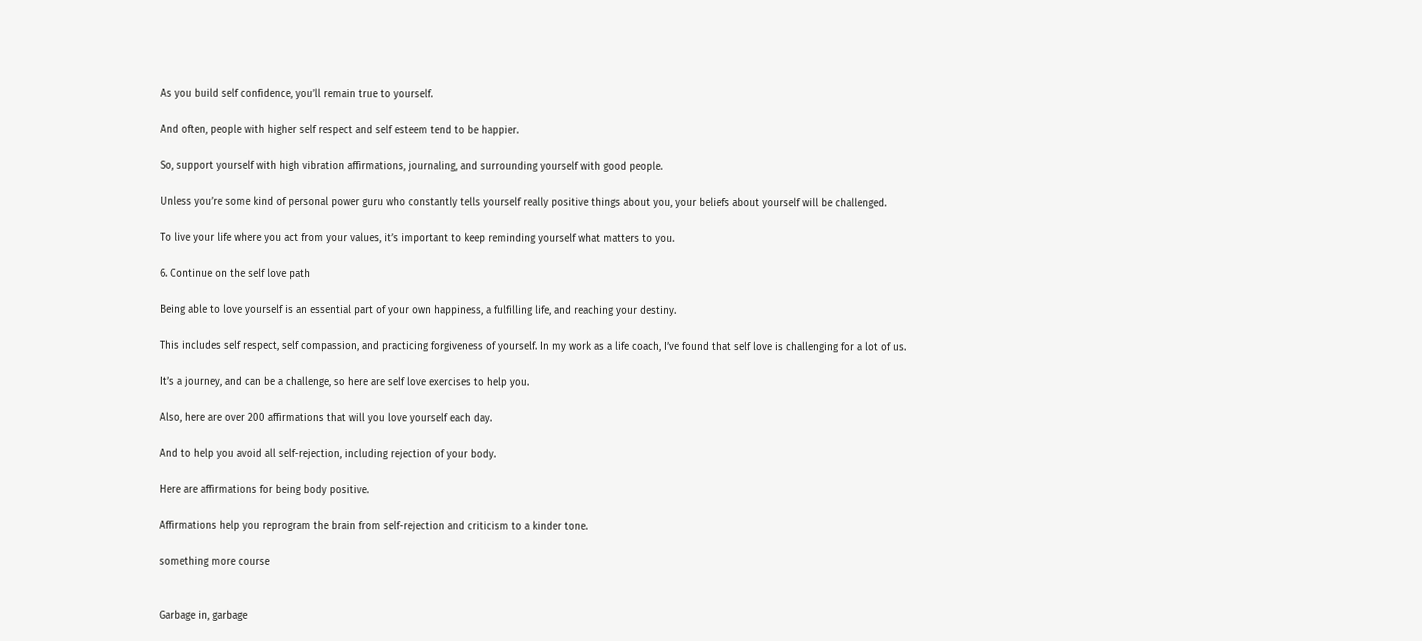As you build self confidence, you’ll remain true to yourself.

And often, people with higher self respect and self esteem tend to be happier.

So, support yourself with high vibration affirmations, journaling, and surrounding yourself with good people.

Unless you’re some kind of personal power guru who constantly tells yourself really positive things about you, your beliefs about yourself will be challenged.

To live your life where you act from your values, it’s important to keep reminding yourself what matters to you.

6. Continue on the self love path

Being able to love yourself is an essential part of your own happiness, a fulfilling life, and reaching your destiny.

This includes self respect, self compassion, and practicing forgiveness of yourself. In my work as a life coach, I’ve found that self love is challenging for a lot of us.

It’s a journey, and can be a challenge, so here are self love exercises to help you.

Also, here are over 200 affirmations that will you love yourself each day.

And to help you avoid all self-rejection, including rejection of your body.

Here are affirmations for being body positive.

Affirmations help you reprogram the brain from self-rejection and criticism to a kinder tone.

something more course


Garbage in, garbage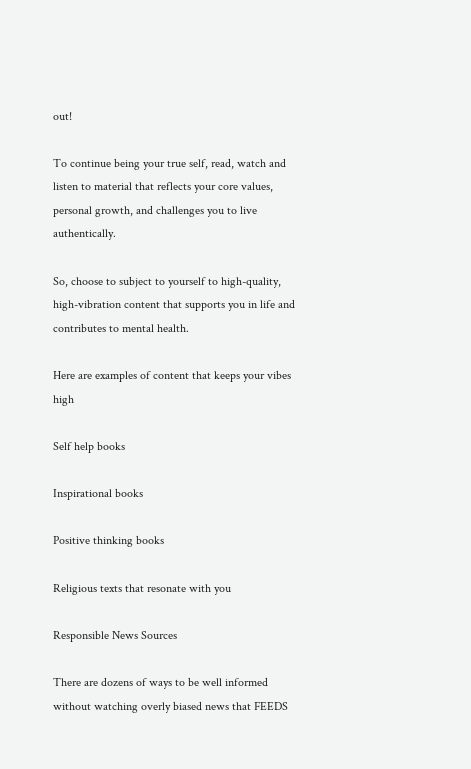out!

To continue being your true self, read, watch and listen to material that reflects your core values, personal growth, and challenges you to live authentically.

So, choose to subject to yourself to high-quality, high-vibration content that supports you in life and contributes to mental health.

Here are examples of content that keeps your vibes high

Self help books

Inspirational books

Positive thinking books

Religious texts that resonate with you

Responsible News Sources

There are dozens of ways to be well informed without watching overly biased news that FEEDS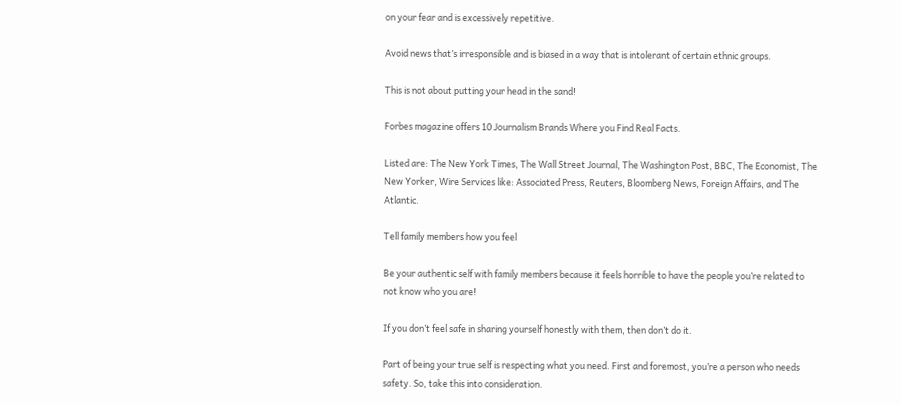on your fear and is excessively repetitive.

Avoid news that’s irresponsible and is biased in a way that is intolerant of certain ethnic groups.

This is not about putting your head in the sand!

Forbes magazine offers 10 Journalism Brands Where you Find Real Facts.

Listed are: The New York Times, The Wall Street Journal, The Washington Post, BBC, The Economist, The New Yorker, Wire Services like: Associated Press, Reuters, Bloomberg News, Foreign Affairs, and The Atlantic.

Tell family members how you feel

Be your authentic self with family members because it feels horrible to have the people you’re related to not know who you are!

If you don’t feel safe in sharing yourself honestly with them, then don’t do it.

Part of being your true self is respecting what you need. First and foremost, you’re a person who needs safety. So, take this into consideration.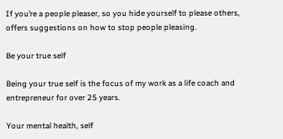If you’re a people pleaser, so you hide yourself to please others, offers suggestions on how to stop people pleasing.

Be your true self

Being your true self is the focus of my work as a life coach and entrepreneur for over 25 years.

Your mental health, self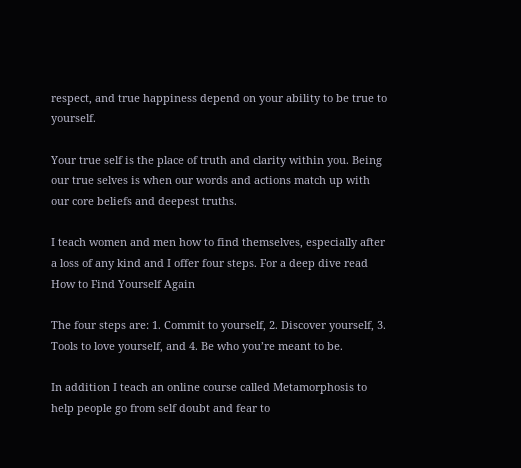respect, and true happiness depend on your ability to be true to yourself.

Your true self is the place of truth and clarity within you. Being our true selves is when our words and actions match up with our core beliefs and deepest truths.

I teach women and men how to find themselves, especially after a loss of any kind and I offer four steps. For a deep dive read How to Find Yourself Again

The four steps are: 1. Commit to yourself, 2. Discover yourself, 3. Tools to love yourself, and 4. Be who you’re meant to be.

In addition I teach an online course called Metamorphosis to help people go from self doubt and fear to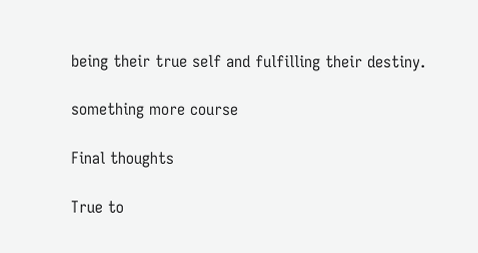being their true self and fulfilling their destiny.

something more course

Final thoughts

True to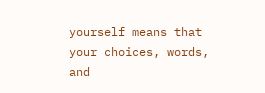yourself means that your choices, words, and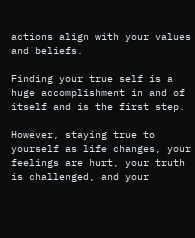actions align with your values and beliefs.

Finding your true self is a huge accomplishment in and of itself and is the first step.

However, staying true to yourself as life changes, your feelings are hurt, your truth is challenged, and your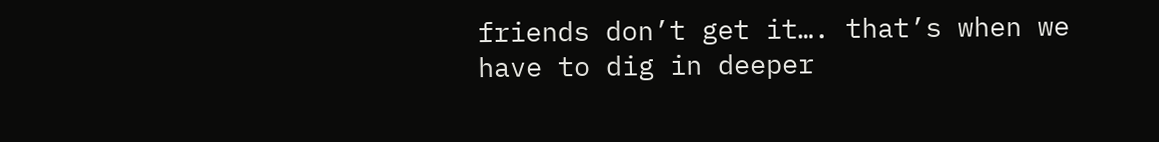friends don’t get it…. that’s when we have to dig in deeper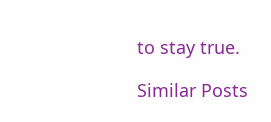to stay true.

Similar Posts